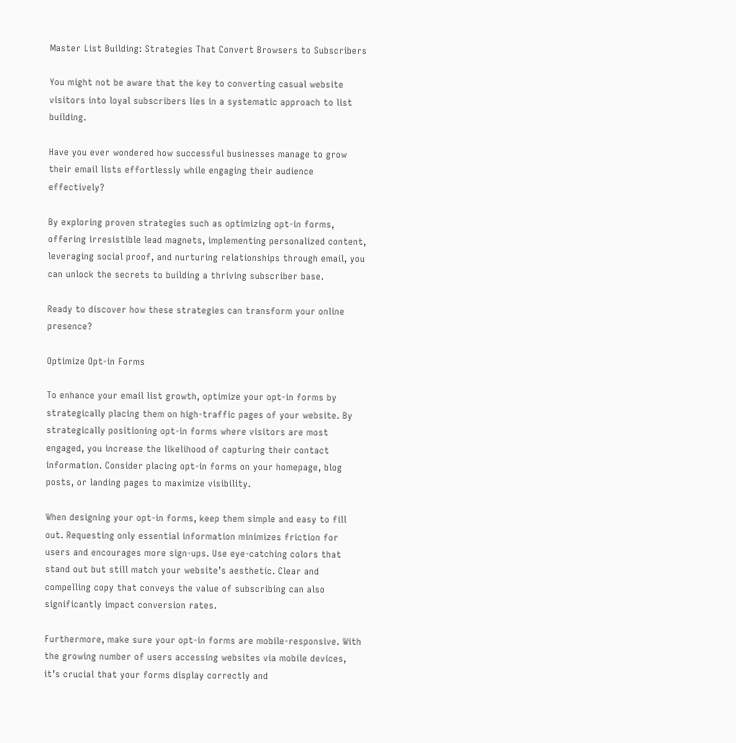Master List Building: Strategies That Convert Browsers to Subscribers

You might not be aware that the key to converting casual website visitors into loyal subscribers lies in a systematic approach to list building.

Have you ever wondered how successful businesses manage to grow their email lists effortlessly while engaging their audience effectively?

By exploring proven strategies such as optimizing opt-in forms, offering irresistible lead magnets, implementing personalized content, leveraging social proof, and nurturing relationships through email, you can unlock the secrets to building a thriving subscriber base.

Ready to discover how these strategies can transform your online presence?

Optimize Opt-in Forms

To enhance your email list growth, optimize your opt-in forms by strategically placing them on high-traffic pages of your website. By strategically positioning opt-in forms where visitors are most engaged, you increase the likelihood of capturing their contact information. Consider placing opt-in forms on your homepage, blog posts, or landing pages to maximize visibility.

When designing your opt-in forms, keep them simple and easy to fill out. Requesting only essential information minimizes friction for users and encourages more sign-ups. Use eye-catching colors that stand out but still match your website’s aesthetic. Clear and compelling copy that conveys the value of subscribing can also significantly impact conversion rates.

Furthermore, make sure your opt-in forms are mobile-responsive. With the growing number of users accessing websites via mobile devices, it’s crucial that your forms display correctly and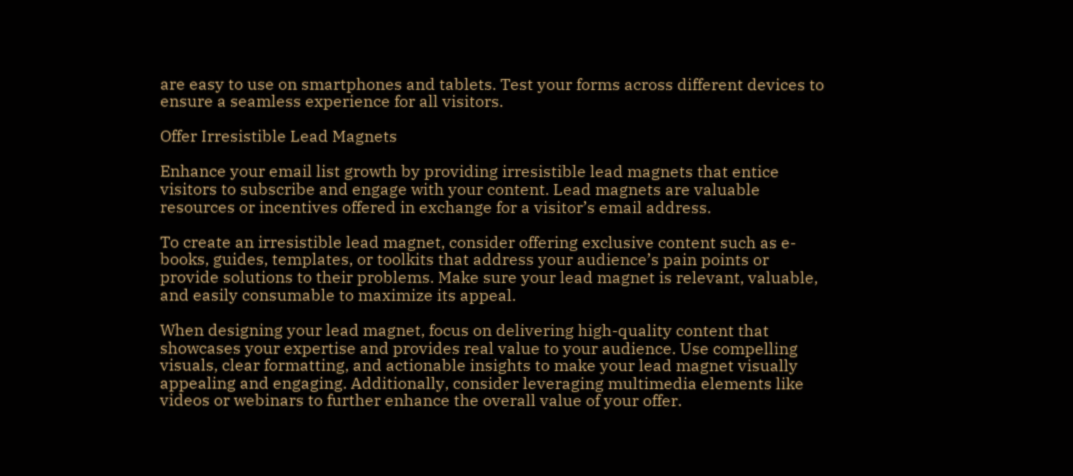are easy to use on smartphones and tablets. Test your forms across different devices to ensure a seamless experience for all visitors.

Offer Irresistible Lead Magnets

Enhance your email list growth by providing irresistible lead magnets that entice visitors to subscribe and engage with your content. Lead magnets are valuable resources or incentives offered in exchange for a visitor’s email address.

To create an irresistible lead magnet, consider offering exclusive content such as e-books, guides, templates, or toolkits that address your audience’s pain points or provide solutions to their problems. Make sure your lead magnet is relevant, valuable, and easily consumable to maximize its appeal.

When designing your lead magnet, focus on delivering high-quality content that showcases your expertise and provides real value to your audience. Use compelling visuals, clear formatting, and actionable insights to make your lead magnet visually appealing and engaging. Additionally, consider leveraging multimedia elements like videos or webinars to further enhance the overall value of your offer.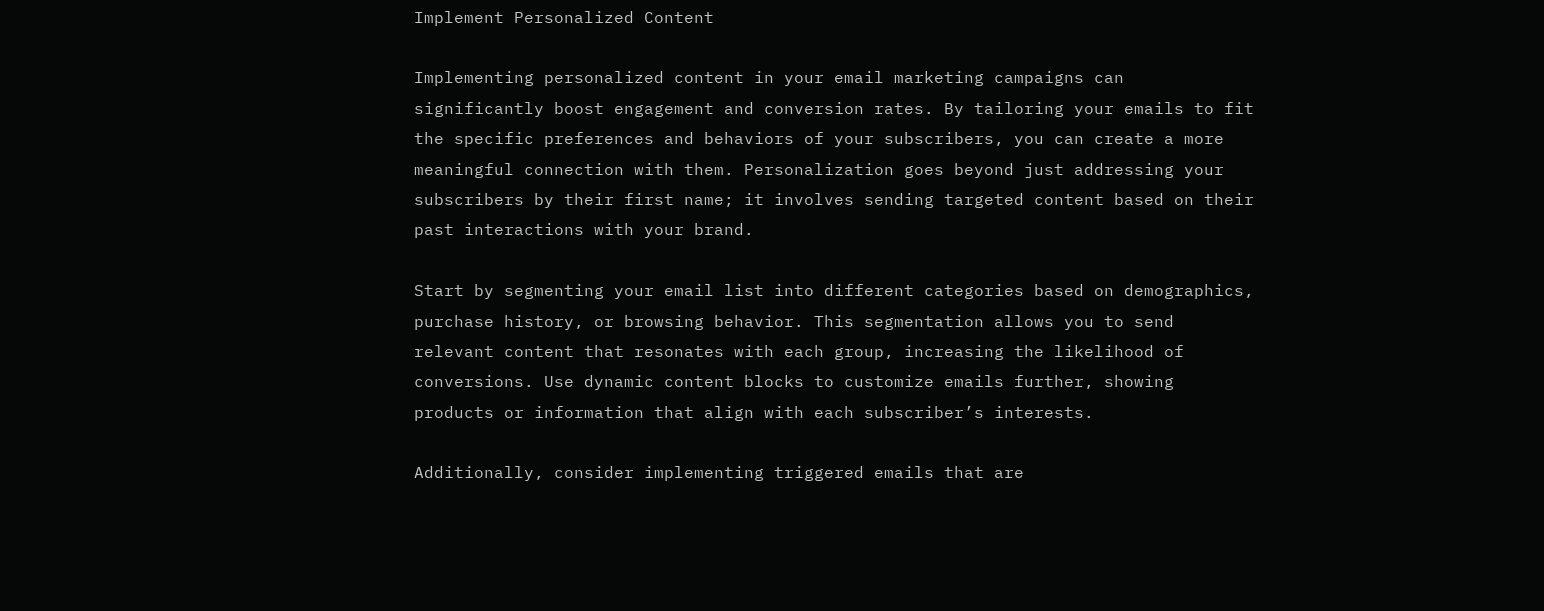Implement Personalized Content

Implementing personalized content in your email marketing campaigns can significantly boost engagement and conversion rates. By tailoring your emails to fit the specific preferences and behaviors of your subscribers, you can create a more meaningful connection with them. Personalization goes beyond just addressing your subscribers by their first name; it involves sending targeted content based on their past interactions with your brand.

Start by segmenting your email list into different categories based on demographics, purchase history, or browsing behavior. This segmentation allows you to send relevant content that resonates with each group, increasing the likelihood of conversions. Use dynamic content blocks to customize emails further, showing products or information that align with each subscriber’s interests.

Additionally, consider implementing triggered emails that are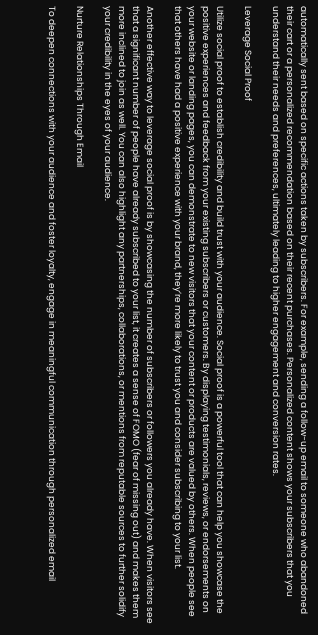automatically sent based on specific actions taken by subscribers. For example, sending a follow-up email to someone who abandoned their cart or a personalized recommendation based on their recent purchases. Personalized content shows your subscribers that you understand their needs and preferences, ultimately leading to higher engagement and conversion rates.

Leverage Social Proof

Utilize social proof to establish credibility and build trust with your audience. Social proof is a powerful tool that can help you showcase the positive experiences and feedback from your existing subscribers or customers. By displaying testimonials, reviews, or endorsements on your website or landing pages, you can demonstrate to new visitors that your content or products are valued by others. When people see that others have had a positive experience with your brand, they’re more likely to trust you and consider subscribing to your list.

Another effective way to leverage social proof is by showcasing the number of subscribers or followers you already have. When visitors see that a significant number of people have already subscribed to your list, it creates a sense of FOMO (fear of missing out) and makes them more inclined to join as well. You can also highlight any partnerships, collaborations, or mentions from reputable sources to further solidify your credibility in the eyes of your audience.

Nurture Relationships Through Email

To deepen connections with your audience and foster loyalty, engage in meaningful communication through personalized email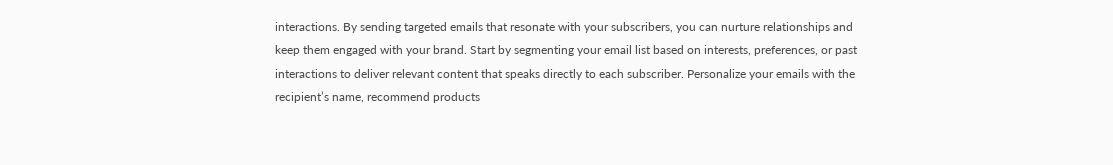interactions. By sending targeted emails that resonate with your subscribers, you can nurture relationships and keep them engaged with your brand. Start by segmenting your email list based on interests, preferences, or past interactions to deliver relevant content that speaks directly to each subscriber. Personalize your emails with the recipient’s name, recommend products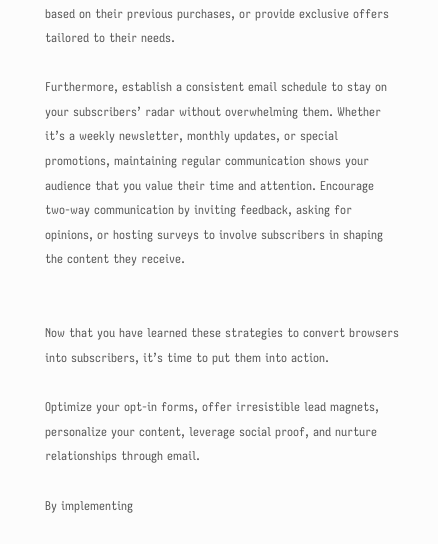based on their previous purchases, or provide exclusive offers tailored to their needs.

Furthermore, establish a consistent email schedule to stay on your subscribers’ radar without overwhelming them. Whether it’s a weekly newsletter, monthly updates, or special promotions, maintaining regular communication shows your audience that you value their time and attention. Encourage two-way communication by inviting feedback, asking for opinions, or hosting surveys to involve subscribers in shaping the content they receive.


Now that you have learned these strategies to convert browsers into subscribers, it’s time to put them into action.

Optimize your opt-in forms, offer irresistible lead magnets, personalize your content, leverage social proof, and nurture relationships through email.

By implementing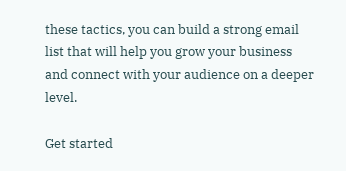these tactics, you can build a strong email list that will help you grow your business and connect with your audience on a deeper level.

Get started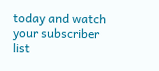today and watch your subscriber list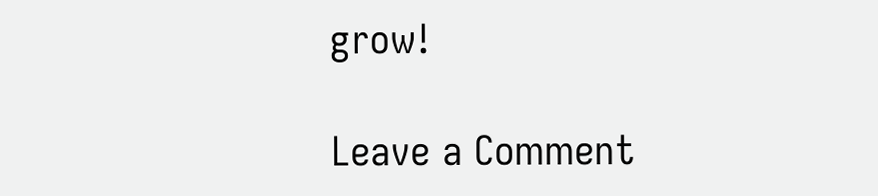grow!

Leave a Comment